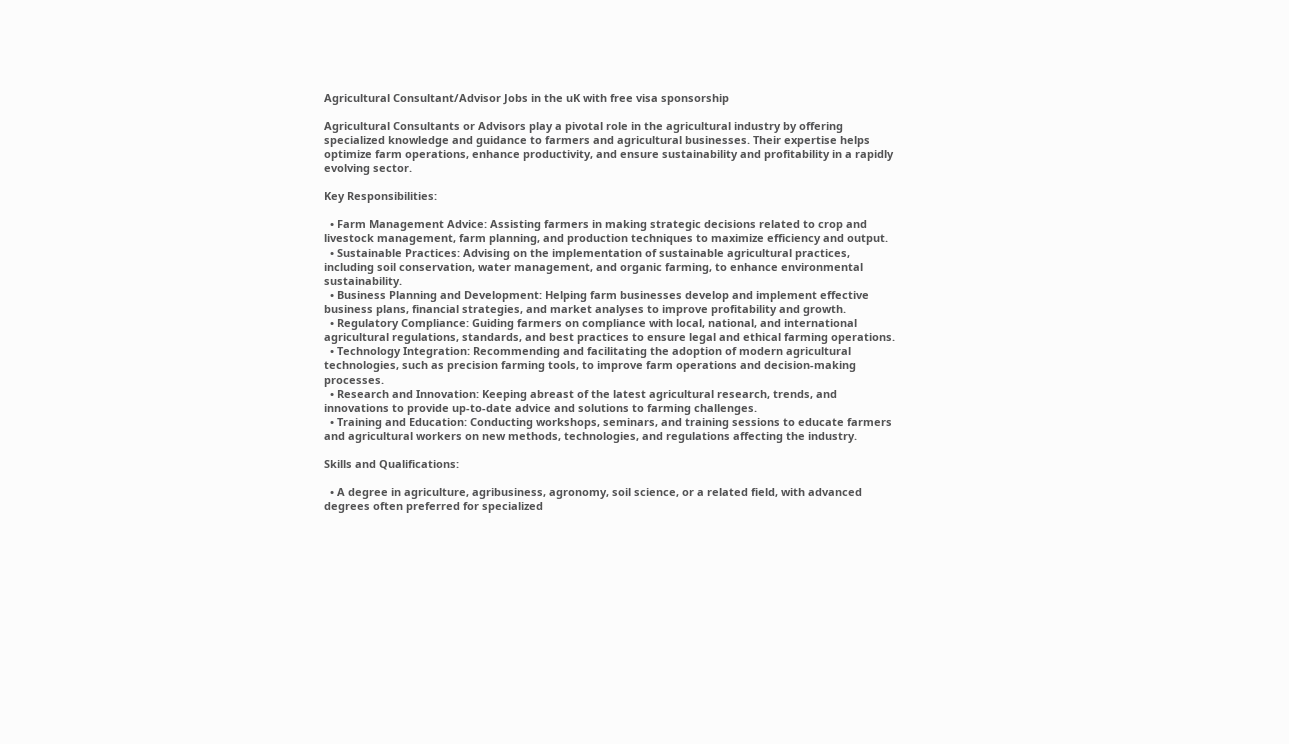Agricultural Consultant/Advisor Jobs in the uK with free visa sponsorship

Agricultural Consultants or Advisors play a pivotal role in the agricultural industry by offering specialized knowledge and guidance to farmers and agricultural businesses. Their expertise helps optimize farm operations, enhance productivity, and ensure sustainability and profitability in a rapidly evolving sector.

Key Responsibilities:

  • Farm Management Advice: Assisting farmers in making strategic decisions related to crop and livestock management, farm planning, and production techniques to maximize efficiency and output.
  • Sustainable Practices: Advising on the implementation of sustainable agricultural practices, including soil conservation, water management, and organic farming, to enhance environmental sustainability.
  • Business Planning and Development: Helping farm businesses develop and implement effective business plans, financial strategies, and market analyses to improve profitability and growth.
  • Regulatory Compliance: Guiding farmers on compliance with local, national, and international agricultural regulations, standards, and best practices to ensure legal and ethical farming operations.
  • Technology Integration: Recommending and facilitating the adoption of modern agricultural technologies, such as precision farming tools, to improve farm operations and decision-making processes.
  • Research and Innovation: Keeping abreast of the latest agricultural research, trends, and innovations to provide up-to-date advice and solutions to farming challenges.
  • Training and Education: Conducting workshops, seminars, and training sessions to educate farmers and agricultural workers on new methods, technologies, and regulations affecting the industry.

Skills and Qualifications:

  • A degree in agriculture, agribusiness, agronomy, soil science, or a related field, with advanced degrees often preferred for specialized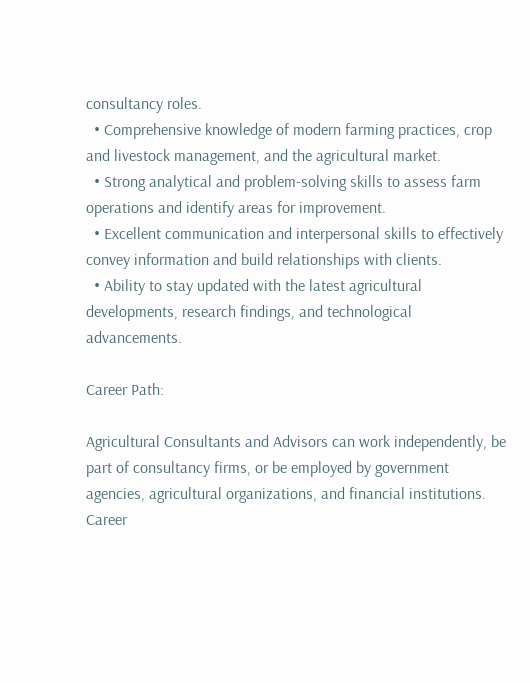consultancy roles.
  • Comprehensive knowledge of modern farming practices, crop and livestock management, and the agricultural market.
  • Strong analytical and problem-solving skills to assess farm operations and identify areas for improvement.
  • Excellent communication and interpersonal skills to effectively convey information and build relationships with clients.
  • Ability to stay updated with the latest agricultural developments, research findings, and technological advancements.

Career Path:

Agricultural Consultants and Advisors can work independently, be part of consultancy firms, or be employed by government agencies, agricultural organizations, and financial institutions. Career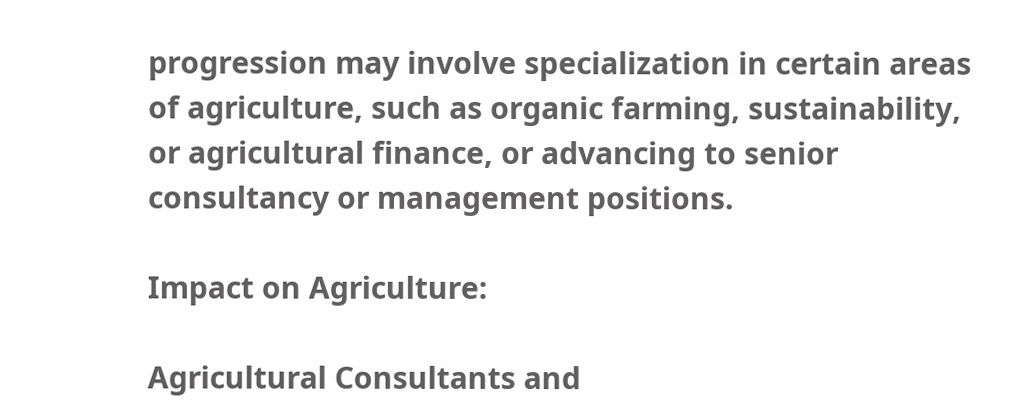progression may involve specialization in certain areas of agriculture, such as organic farming, sustainability, or agricultural finance, or advancing to senior consultancy or management positions.

Impact on Agriculture:

Agricultural Consultants and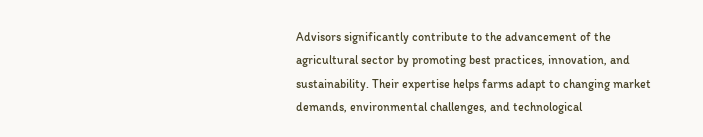Advisors significantly contribute to the advancement of the agricultural sector by promoting best practices, innovation, and sustainability. Their expertise helps farms adapt to changing market demands, environmental challenges, and technological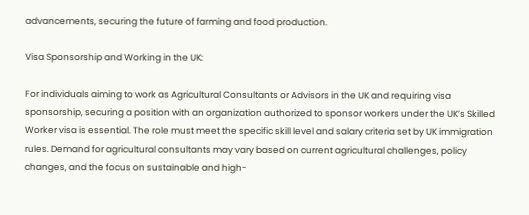advancements, securing the future of farming and food production.

Visa Sponsorship and Working in the UK:

For individuals aiming to work as Agricultural Consultants or Advisors in the UK and requiring visa sponsorship, securing a position with an organization authorized to sponsor workers under the UK’s Skilled Worker visa is essential. The role must meet the specific skill level and salary criteria set by UK immigration rules. Demand for agricultural consultants may vary based on current agricultural challenges, policy changes, and the focus on sustainable and high-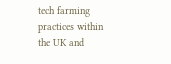tech farming practices within the UK and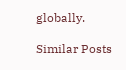globally.

Similar Posts